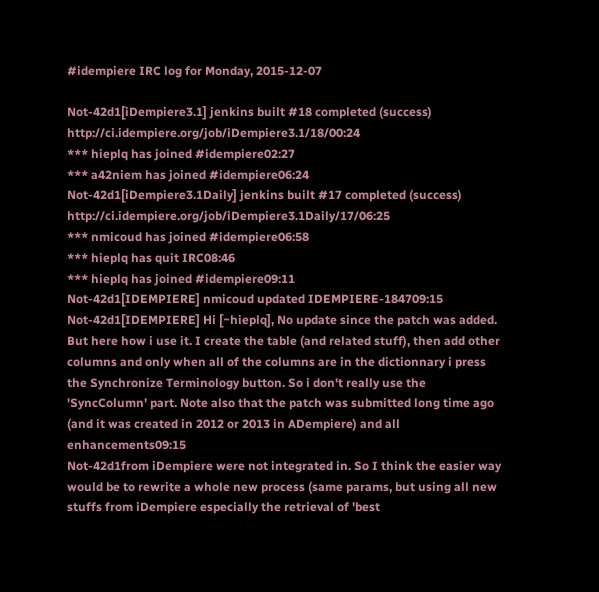#idempiere IRC log for Monday, 2015-12-07

Not-42d1[iDempiere3.1] jenkins built #18 completed (success) http://ci.idempiere.org/job/iDempiere3.1/18/00:24
*** hieplq has joined #idempiere02:27
*** a42niem has joined #idempiere06:24
Not-42d1[iDempiere3.1Daily] jenkins built #17 completed (success) http://ci.idempiere.org/job/iDempiere3.1Daily/17/06:25
*** nmicoud has joined #idempiere06:58
*** hieplq has quit IRC08:46
*** hieplq has joined #idempiere09:11
Not-42d1[IDEMPIERE] nmicoud updated IDEMPIERE-184709:15
Not-42d1[IDEMPIERE] Hi [~hieplq], No update since the patch was added. But here how i use it. I create the table (and related stuff), then add other columns and only when all of the columns are in the dictionnary i press the Synchronize Terminology button. So i don't really use the 'SyncColumn' part. Note also that the patch was submitted long time ago (and it was created in 2012 or 2013 in ADempiere) and all enhancements09:15
Not-42d1from iDempiere were not integrated in. So I think the easier way would be to rewrite a whole new process (same params, but using all new stuffs from iDempiere especially the retrieval of 'best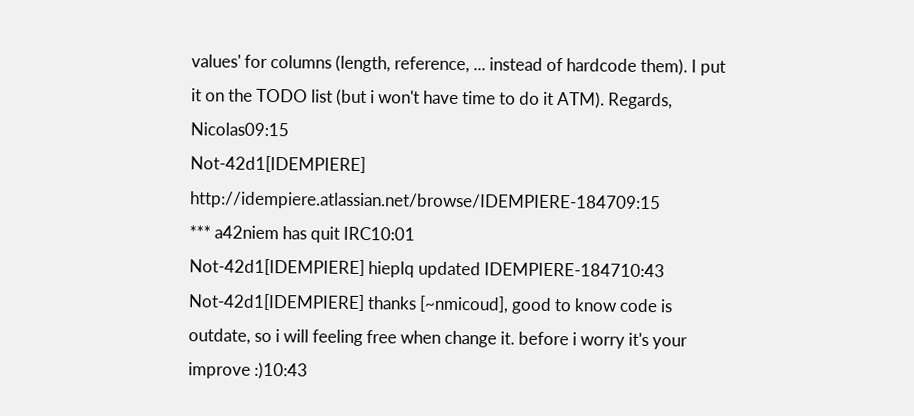values' for columns (length, reference, ... instead of hardcode them). I put it on the TODO list (but i won't have time to do it ATM). Regards, Nicolas09:15
Not-42d1[IDEMPIERE] http://idempiere.atlassian.net/browse/IDEMPIERE-184709:15
*** a42niem has quit IRC10:01
Not-42d1[IDEMPIERE] hieplq updated IDEMPIERE-184710:43
Not-42d1[IDEMPIERE] thanks [~nmicoud], good to know code is outdate, so i will feeling free when change it. before i worry it's your improve :)10:43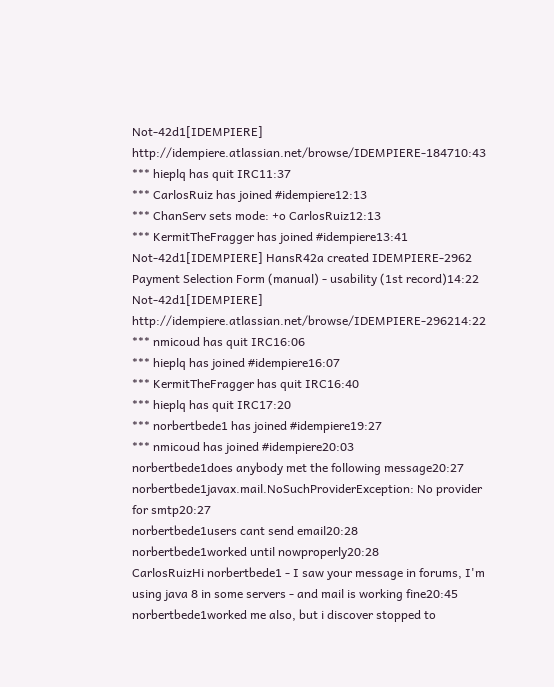Not-42d1[IDEMPIERE] http://idempiere.atlassian.net/browse/IDEMPIERE-184710:43
*** hieplq has quit IRC11:37
*** CarlosRuiz has joined #idempiere12:13
*** ChanServ sets mode: +o CarlosRuiz12:13
*** KermitTheFragger has joined #idempiere13:41
Not-42d1[IDEMPIERE] HansR42a created IDEMPIERE-2962 Payment Selection Form (manual) - usability (1st record)14:22
Not-42d1[IDEMPIERE] http://idempiere.atlassian.net/browse/IDEMPIERE-296214:22
*** nmicoud has quit IRC16:06
*** hieplq has joined #idempiere16:07
*** KermitTheFragger has quit IRC16:40
*** hieplq has quit IRC17:20
*** norbertbede1 has joined #idempiere19:27
*** nmicoud has joined #idempiere20:03
norbertbede1does anybody met the following message20:27
norbertbede1javax.mail.NoSuchProviderException: No provider for smtp20:27
norbertbede1users cant send email20:28
norbertbede1worked until nowproperly20:28
CarlosRuizHi norbertbede1 - I saw your message in forums, I'm using java 8 in some servers - and mail is working fine20:45
norbertbede1worked me also, but i discover stopped to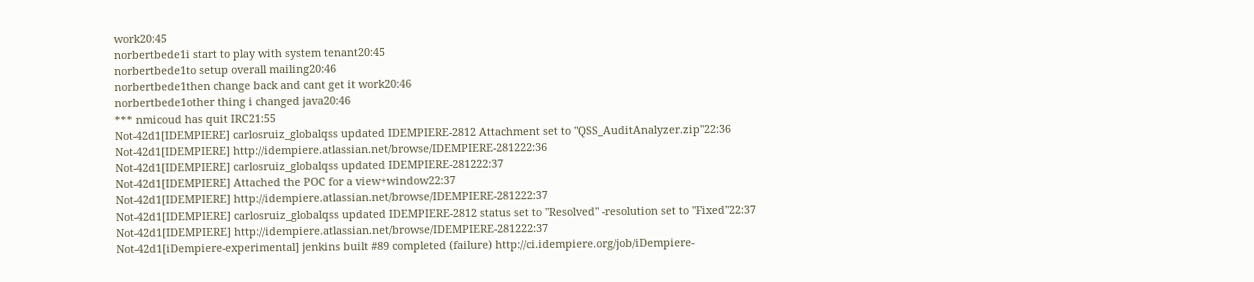work20:45
norbertbede1i start to play with system tenant20:45
norbertbede1to setup overall mailing20:46
norbertbede1then change back and cant get it work20:46
norbertbede1other thing i changed java20:46
*** nmicoud has quit IRC21:55
Not-42d1[IDEMPIERE] carlosruiz_globalqss updated IDEMPIERE-2812 Attachment set to "QSS_AuditAnalyzer.zip"22:36
Not-42d1[IDEMPIERE] http://idempiere.atlassian.net/browse/IDEMPIERE-281222:36
Not-42d1[IDEMPIERE] carlosruiz_globalqss updated IDEMPIERE-281222:37
Not-42d1[IDEMPIERE] Attached the POC for a view+window22:37
Not-42d1[IDEMPIERE] http://idempiere.atlassian.net/browse/IDEMPIERE-281222:37
Not-42d1[IDEMPIERE] carlosruiz_globalqss updated IDEMPIERE-2812 status set to "Resolved" -resolution set to "Fixed"22:37
Not-42d1[IDEMPIERE] http://idempiere.atlassian.net/browse/IDEMPIERE-281222:37
Not-42d1[iDempiere-experimental] jenkins built #89 completed (failure) http://ci.idempiere.org/job/iDempiere-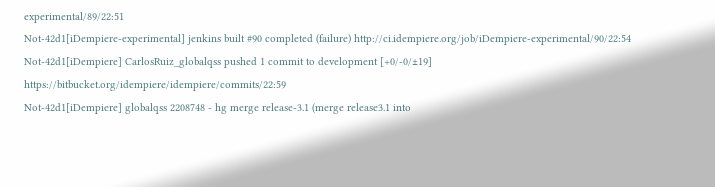experimental/89/22:51
Not-42d1[iDempiere-experimental] jenkins built #90 completed (failure) http://ci.idempiere.org/job/iDempiere-experimental/90/22:54
Not-42d1[iDempiere] CarlosRuiz_globalqss pushed 1 commit to development [+0/-0/±19] https://bitbucket.org/idempiere/idempiere/commits/22:59
Not-42d1[iDempiere] globalqss 2208748 - hg merge release-3.1 (merge release3.1 into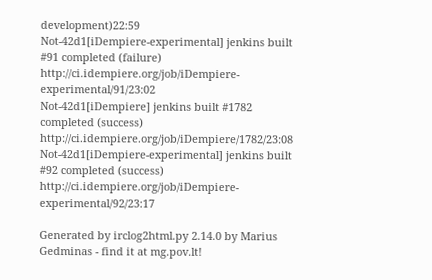development)22:59
Not-42d1[iDempiere-experimental] jenkins built #91 completed (failure) http://ci.idempiere.org/job/iDempiere-experimental/91/23:02
Not-42d1[iDempiere] jenkins built #1782 completed (success) http://ci.idempiere.org/job/iDempiere/1782/23:08
Not-42d1[iDempiere-experimental] jenkins built #92 completed (success) http://ci.idempiere.org/job/iDempiere-experimental/92/23:17

Generated by irclog2html.py 2.14.0 by Marius Gedminas - find it at mg.pov.lt!